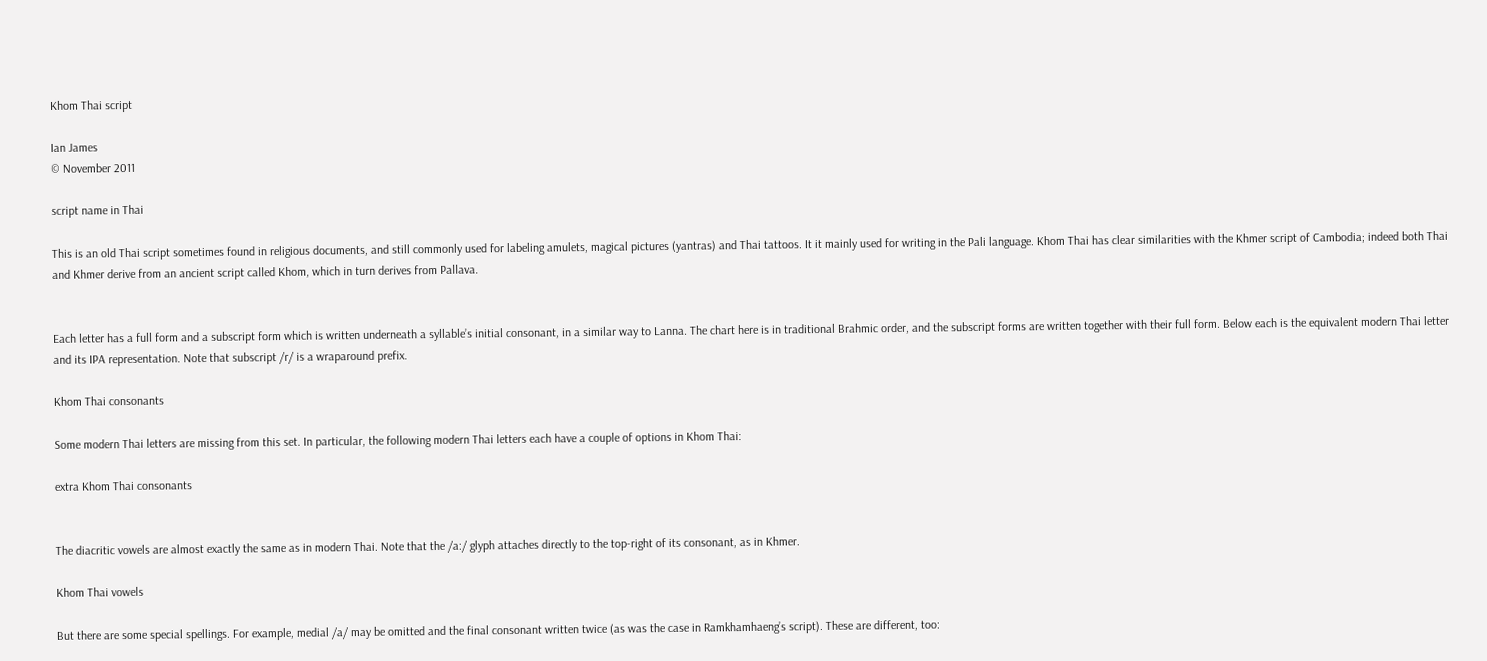Khom Thai script

Ian James
© November 2011

script name in Thai

This is an old Thai script sometimes found in religious documents, and still commonly used for labeling amulets, magical pictures (yantras) and Thai tattoos. It it mainly used for writing in the Pali language. Khom Thai has clear similarities with the Khmer script of Cambodia; indeed both Thai and Khmer derive from an ancient script called Khom, which in turn derives from Pallava.


Each letter has a full form and a subscript form which is written underneath a syllable’s initial consonant, in a similar way to Lanna. The chart here is in traditional Brahmic order, and the subscript forms are written together with their full form. Below each is the equivalent modern Thai letter and its IPA representation. Note that subscript /r/ is a wraparound prefix.

Khom Thai consonants

Some modern Thai letters are missing from this set. In particular, the following modern Thai letters each have a couple of options in Khom Thai:

extra Khom Thai consonants


The diacritic vowels are almost exactly the same as in modern Thai. Note that the /a:/ glyph attaches directly to the top-right of its consonant, as in Khmer.

Khom Thai vowels

But there are some special spellings. For example, medial /a/ may be omitted and the final consonant written twice (as was the case in Ramkhamhaeng’s script). These are different, too: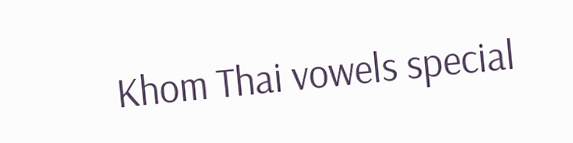Khom Thai vowels special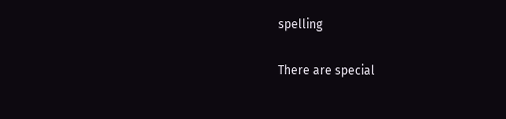spelling

There are special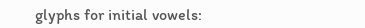glyphs for initial vowels: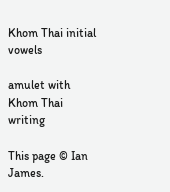Khom Thai initial vowels

amulet with Khom Thai writing

This page © Ian James.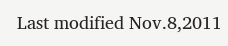Last modified Nov.8,2011